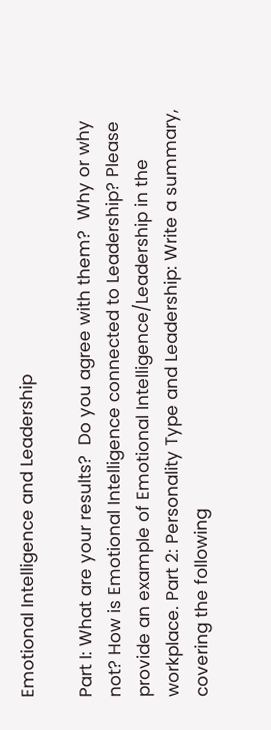Emotional Intelligence and Leadership

Part I: What are your results?  Do you agree with them?  Why or why not? How is Emotional Intelligence connected to Leadership? Please provide an example of Emotional Intelligence/Leadership in the workplace. Part 2: Personality Type and Leadership: Write a summary, covering the following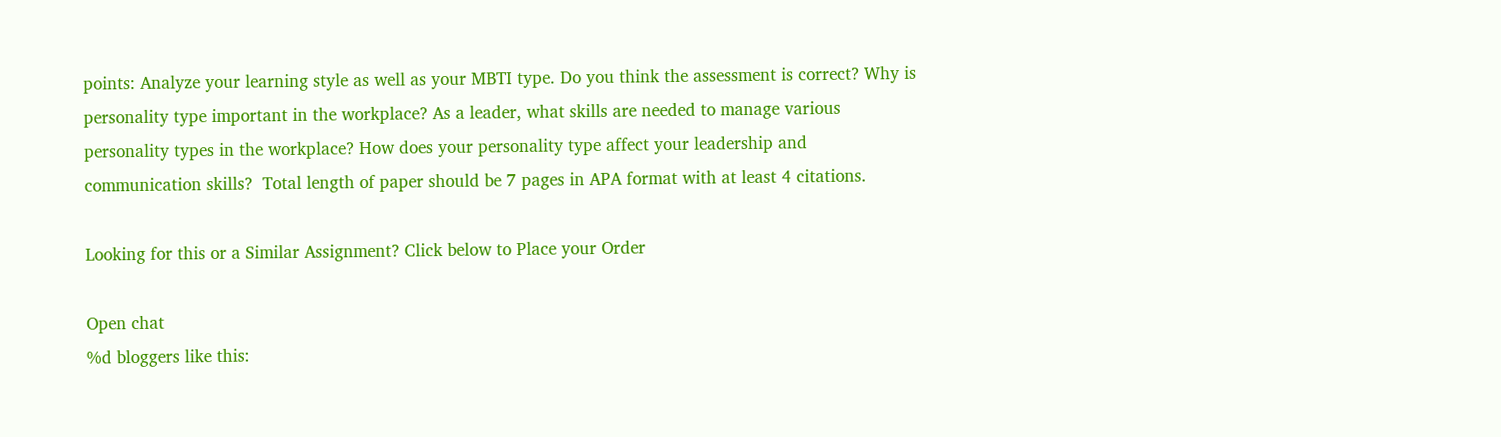points: Analyze your learning style as well as your MBTI type. Do you think the assessment is correct? Why is personality type important in the workplace? As a leader, what skills are needed to manage various personality types in the workplace? How does your personality type affect your leadership and communication skills?  Total length of paper should be 7 pages in APA format with at least 4 citations.

Looking for this or a Similar Assignment? Click below to Place your Order

Open chat
%d bloggers like this: